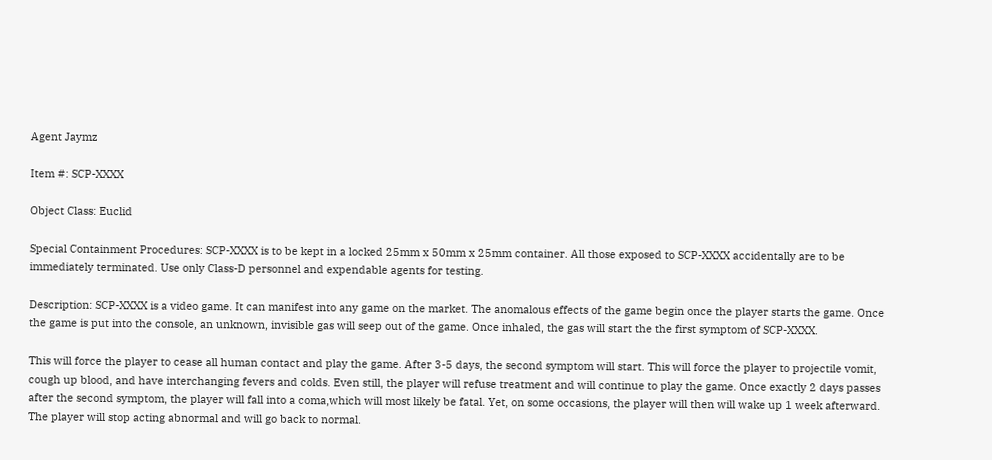Agent Jaymz

Item #: SCP-XXXX

Object Class: Euclid

Special Containment Procedures: SCP-XXXX is to be kept in a locked 25mm x 50mm x 25mm container. All those exposed to SCP-XXXX accidentally are to be immediately terminated. Use only Class-D personnel and expendable agents for testing.

Description: SCP-XXXX is a video game. It can manifest into any game on the market. The anomalous effects of the game begin once the player starts the game. Once the game is put into the console, an unknown, invisible gas will seep out of the game. Once inhaled, the gas will start the the first symptom of SCP-XXXX.

This will force the player to cease all human contact and play the game. After 3-5 days, the second symptom will start. This will force the player to projectile vomit, cough up blood, and have interchanging fevers and colds. Even still, the player will refuse treatment and will continue to play the game. Once exactly 2 days passes after the second symptom, the player will fall into a coma,which will most likely be fatal. Yet, on some occasions, the player will then will wake up 1 week afterward. The player will stop acting abnormal and will go back to normal.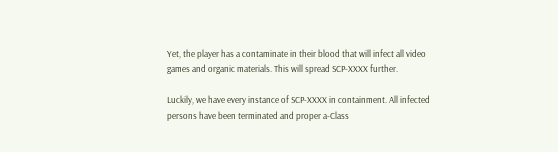Yet, the player has a contaminate in their blood that will infect all video games and organic materials. This will spread SCP-XXXX further.

Luckily, we have every instance of SCP-XXXX in containment. All infected persons have been terminated and proper a-Class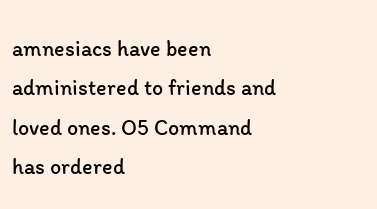amnesiacs have been administered to friends and loved ones. O5 Command has ordered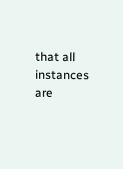that all instances are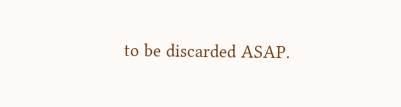to be discarded ASAP.